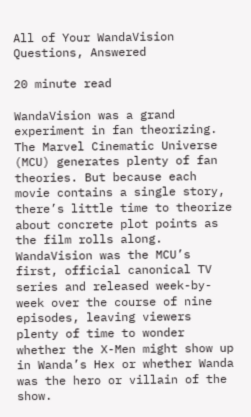All of Your WandaVision Questions, Answered

20 minute read

WandaVision was a grand experiment in fan theorizing. The Marvel Cinematic Universe (MCU) generates plenty of fan theories. But because each movie contains a single story, there’s little time to theorize about concrete plot points as the film rolls along. WandaVision was the MCU’s first, official canonical TV series and released week-by-week over the course of nine episodes, leaving viewers plenty of time to wonder whether the X-Men might show up in Wanda’s Hex or whether Wanda was the hero or villain of the show.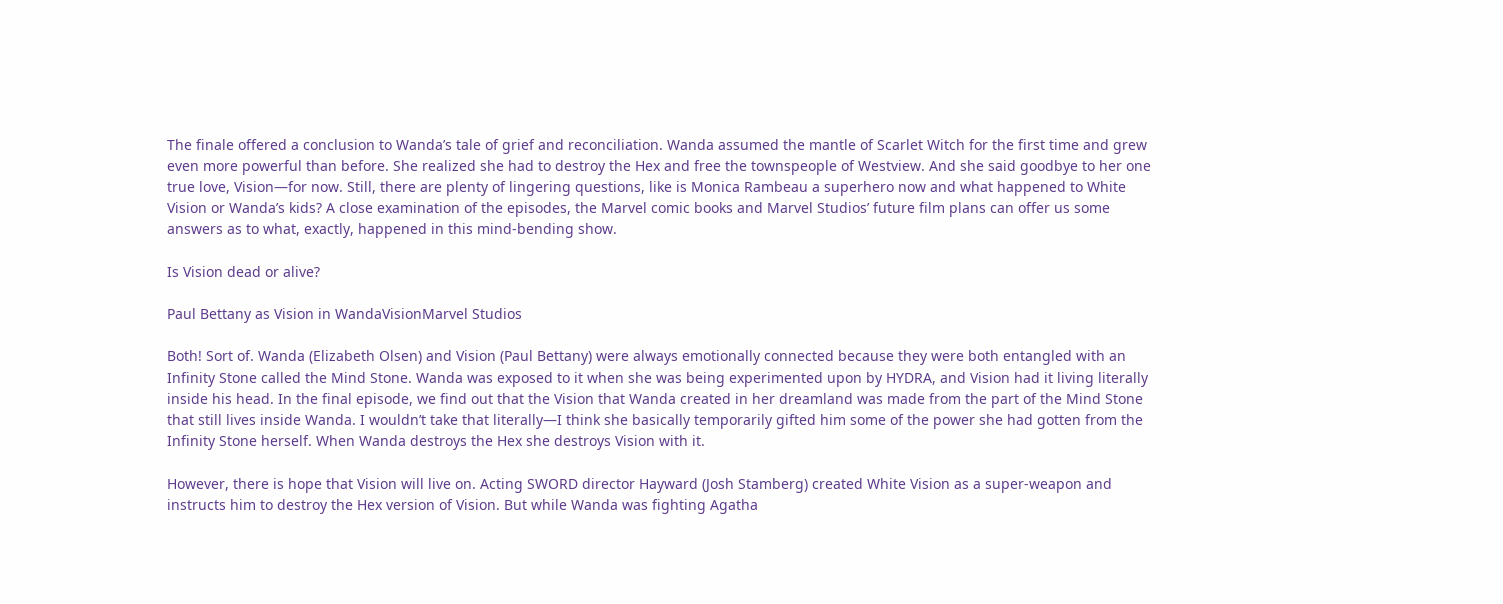The finale offered a conclusion to Wanda’s tale of grief and reconciliation. Wanda assumed the mantle of Scarlet Witch for the first time and grew even more powerful than before. She realized she had to destroy the Hex and free the townspeople of Westview. And she said goodbye to her one true love, Vision—for now. Still, there are plenty of lingering questions, like is Monica Rambeau a superhero now and what happened to White Vision or Wanda’s kids? A close examination of the episodes, the Marvel comic books and Marvel Studios’ future film plans can offer us some answers as to what, exactly, happened in this mind-bending show.

Is Vision dead or alive?

Paul Bettany as Vision in WandaVisionMarvel Studios

Both! Sort of. Wanda (Elizabeth Olsen) and Vision (Paul Bettany) were always emotionally connected because they were both entangled with an Infinity Stone called the Mind Stone. Wanda was exposed to it when she was being experimented upon by HYDRA, and Vision had it living literally inside his head. In the final episode, we find out that the Vision that Wanda created in her dreamland was made from the part of the Mind Stone that still lives inside Wanda. I wouldn’t take that literally—I think she basically temporarily gifted him some of the power she had gotten from the Infinity Stone herself. When Wanda destroys the Hex she destroys Vision with it.

However, there is hope that Vision will live on. Acting SWORD director Hayward (Josh Stamberg) created White Vision as a super-weapon and instructs him to destroy the Hex version of Vision. But while Wanda was fighting Agatha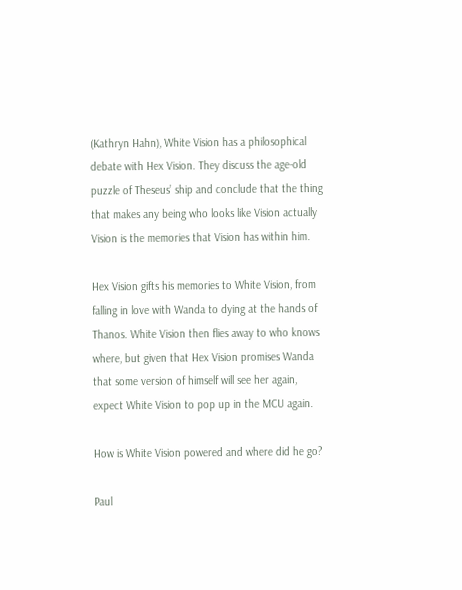(Kathryn Hahn), White Vision has a philosophical debate with Hex Vision. They discuss the age-old puzzle of Theseus’ ship and conclude that the thing that makes any being who looks like Vision actually Vision is the memories that Vision has within him.

Hex Vision gifts his memories to White Vision, from falling in love with Wanda to dying at the hands of Thanos. White Vision then flies away to who knows where, but given that Hex Vision promises Wanda that some version of himself will see her again, expect White Vision to pop up in the MCU again.

How is White Vision powered and where did he go?

Paul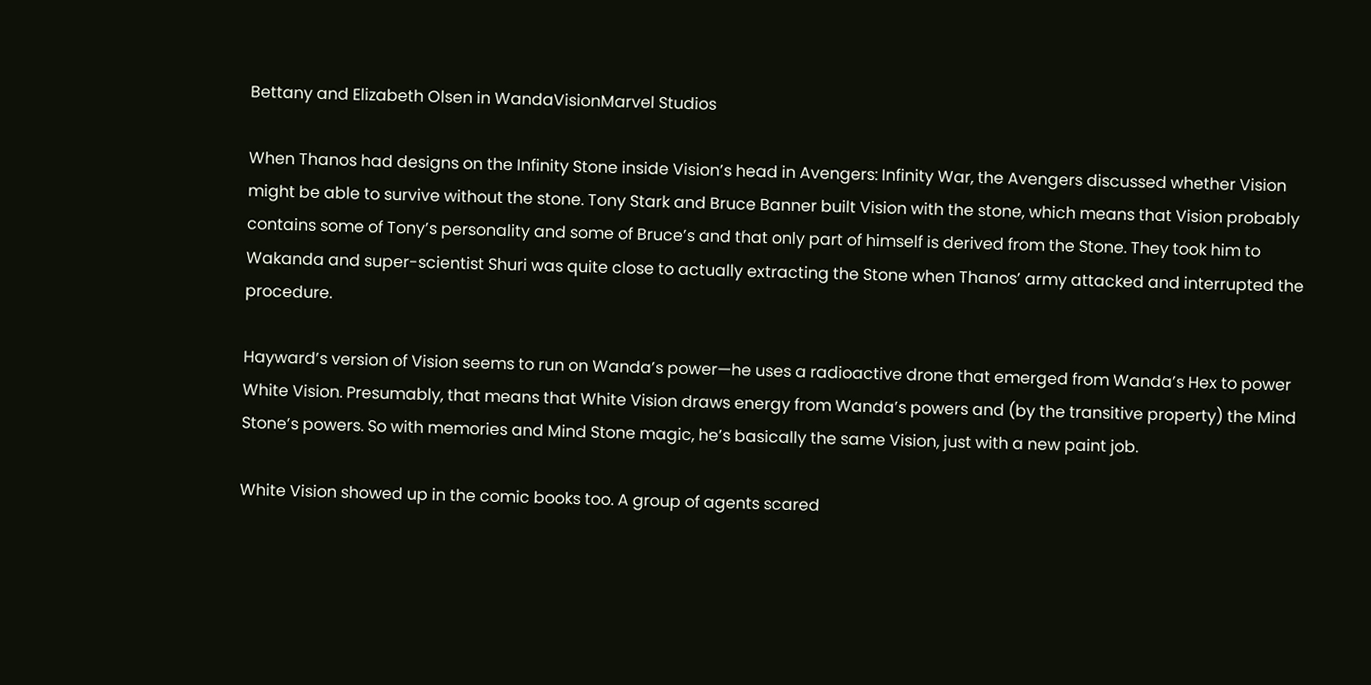Bettany and Elizabeth Olsen in WandaVisionMarvel Studios

When Thanos had designs on the Infinity Stone inside Vision’s head in Avengers: Infinity War, the Avengers discussed whether Vision might be able to survive without the stone. Tony Stark and Bruce Banner built Vision with the stone, which means that Vision probably contains some of Tony’s personality and some of Bruce’s and that only part of himself is derived from the Stone. They took him to Wakanda and super-scientist Shuri was quite close to actually extracting the Stone when Thanos’ army attacked and interrupted the procedure.

Hayward’s version of Vision seems to run on Wanda’s power—he uses a radioactive drone that emerged from Wanda’s Hex to power White Vision. Presumably, that means that White Vision draws energy from Wanda’s powers and (by the transitive property) the Mind Stone’s powers. So with memories and Mind Stone magic, he’s basically the same Vision, just with a new paint job.

White Vision showed up in the comic books too. A group of agents scared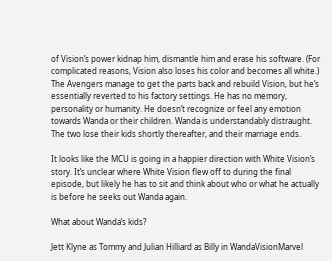of Vision’s power kidnap him, dismantle him and erase his software. (For complicated reasons, Vision also loses his color and becomes all white.) The Avengers manage to get the parts back and rebuild Vision, but he’s essentially reverted to his factory settings. He has no memory, personality or humanity. He doesn’t recognize or feel any emotion towards Wanda or their children. Wanda is understandably distraught. The two lose their kids shortly thereafter, and their marriage ends.

It looks like the MCU is going in a happier direction with White Vision’s story. It’s unclear where White Vision flew off to during the final episode, but likely he has to sit and think about who or what he actually is before he seeks out Wanda again.

What about Wanda’s kids?

Jett Klyne as Tommy and Julian Hilliard as Billy in WandaVisionMarvel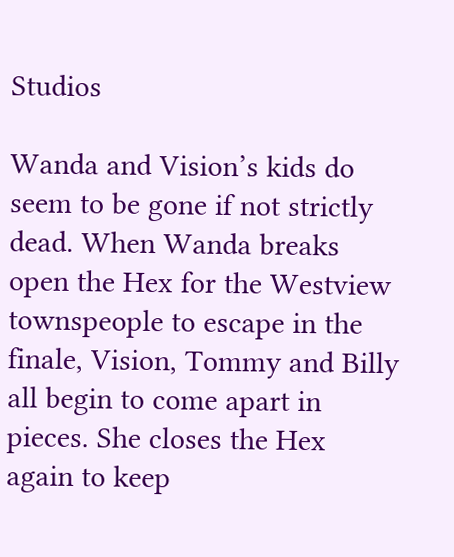Studios

Wanda and Vision’s kids do seem to be gone if not strictly dead. When Wanda breaks open the Hex for the Westview townspeople to escape in the finale, Vision, Tommy and Billy all begin to come apart in pieces. She closes the Hex again to keep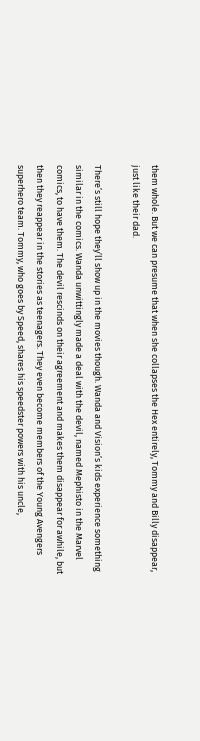them whole. But we can presume that when she collapses the Hex entirely, Tommy and Billy disappear, just like their dad.

There’s still hope they’ll show up in the movies though. Wanda and Vision’s kids experience something similar in the comics. Wanda unwittingly made a deal with the devil, named Mephisto in the Marvel comics, to have them. The devil rescinds on their agreement and makes them disappear for awhile, but then they reappear in the stories as teenagers. They even become members of the Young Avengers superhero team. Tommy, who goes by Speed, shares his speedster powers with his uncle,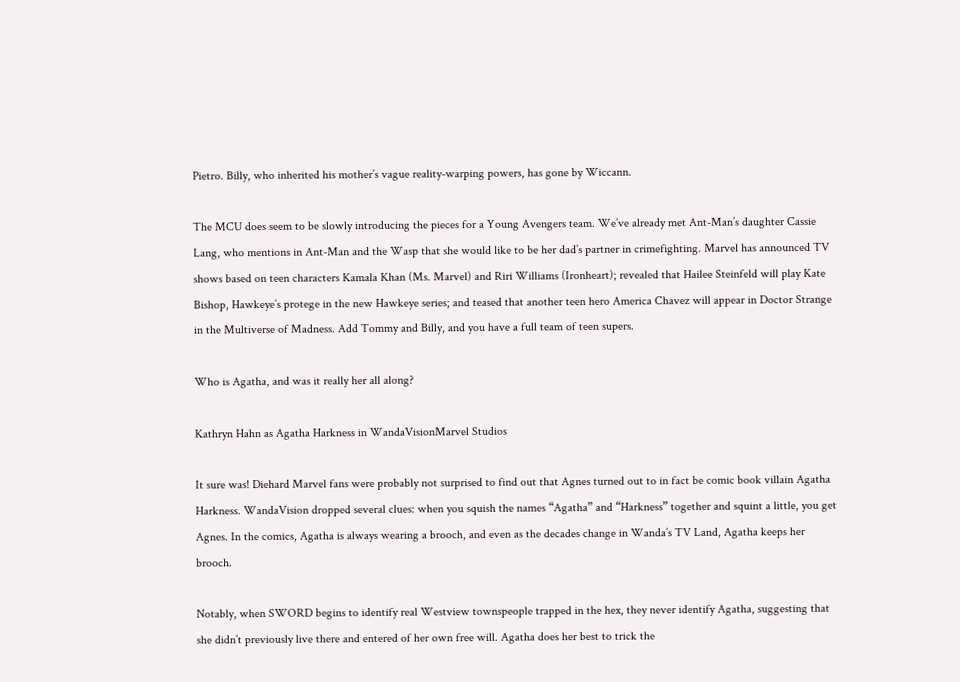Pietro. Billy, who inherited his mother’s vague reality-warping powers, has gone by Wiccann.

The MCU does seem to be slowly introducing the pieces for a Young Avengers team. We’ve already met Ant-Man’s daughter Cassie Lang, who mentions in Ant-Man and the Wasp that she would like to be her dad’s partner in crimefighting. Marvel has announced TV shows based on teen characters Kamala Khan (Ms. Marvel) and Riri Williams (Ironheart); revealed that Hailee Steinfeld will play Kate Bishop, Hawkeye’s protege in the new Hawkeye series; and teased that another teen hero America Chavez will appear in Doctor Strange in the Multiverse of Madness. Add Tommy and Billy, and you have a full team of teen supers.

Who is Agatha, and was it really her all along?

Kathryn Hahn as Agatha Harkness in WandaVisionMarvel Studios

It sure was! Diehard Marvel fans were probably not surprised to find out that Agnes turned out to in fact be comic book villain Agatha Harkness. WandaVision dropped several clues: when you squish the names “Agatha” and “Harkness” together and squint a little, you get Agnes. In the comics, Agatha is always wearing a brooch, and even as the decades change in Wanda’s TV Land, Agatha keeps her brooch.

Notably, when SWORD begins to identify real Westview townspeople trapped in the hex, they never identify Agatha, suggesting that she didn’t previously live there and entered of her own free will. Agatha does her best to trick the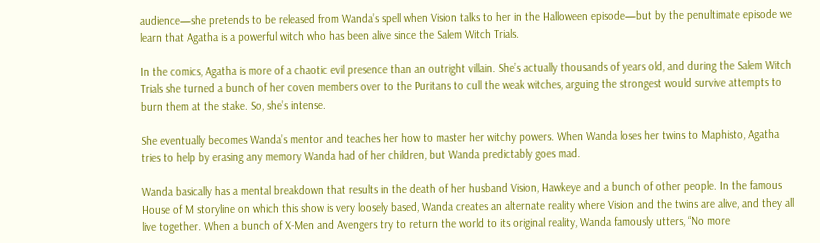audience—she pretends to be released from Wanda’s spell when Vision talks to her in the Halloween episode—but by the penultimate episode we learn that Agatha is a powerful witch who has been alive since the Salem Witch Trials.

In the comics, Agatha is more of a chaotic evil presence than an outright villain. She’s actually thousands of years old, and during the Salem Witch Trials she turned a bunch of her coven members over to the Puritans to cull the weak witches, arguing the strongest would survive attempts to burn them at the stake. So, she’s intense.

She eventually becomes Wanda’s mentor and teaches her how to master her witchy powers. When Wanda loses her twins to Maphisto, Agatha tries to help by erasing any memory Wanda had of her children, but Wanda predictably goes mad.

Wanda basically has a mental breakdown that results in the death of her husband Vision, Hawkeye and a bunch of other people. In the famous House of M storyline on which this show is very loosely based, Wanda creates an alternate reality where Vision and the twins are alive, and they all live together. When a bunch of X-Men and Avengers try to return the world to its original reality, Wanda famously utters, “No more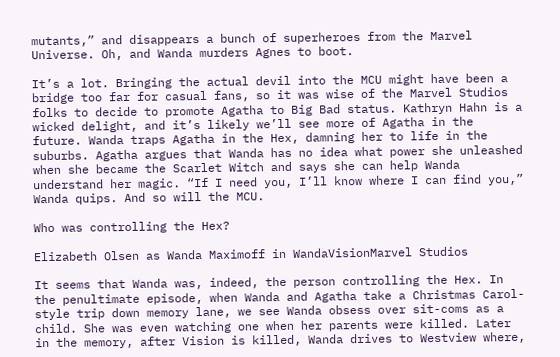mutants,” and disappears a bunch of superheroes from the Marvel Universe. Oh, and Wanda murders Agnes to boot.

It’s a lot. Bringing the actual devil into the MCU might have been a bridge too far for casual fans, so it was wise of the Marvel Studios folks to decide to promote Agatha to Big Bad status. Kathryn Hahn is a wicked delight, and it’s likely we’ll see more of Agatha in the future. Wanda traps Agatha in the Hex, damning her to life in the suburbs. Agatha argues that Wanda has no idea what power she unleashed when she became the Scarlet Witch and says she can help Wanda understand her magic. “If I need you, I’ll know where I can find you,” Wanda quips. And so will the MCU.

Who was controlling the Hex?

Elizabeth Olsen as Wanda Maximoff in WandaVisionMarvel Studios

It seems that Wanda was, indeed, the person controlling the Hex. In the penultimate episode, when Wanda and Agatha take a Christmas Carol-style trip down memory lane, we see Wanda obsess over sit-coms as a child. She was even watching one when her parents were killed. Later in the memory, after Vision is killed, Wanda drives to Westview where,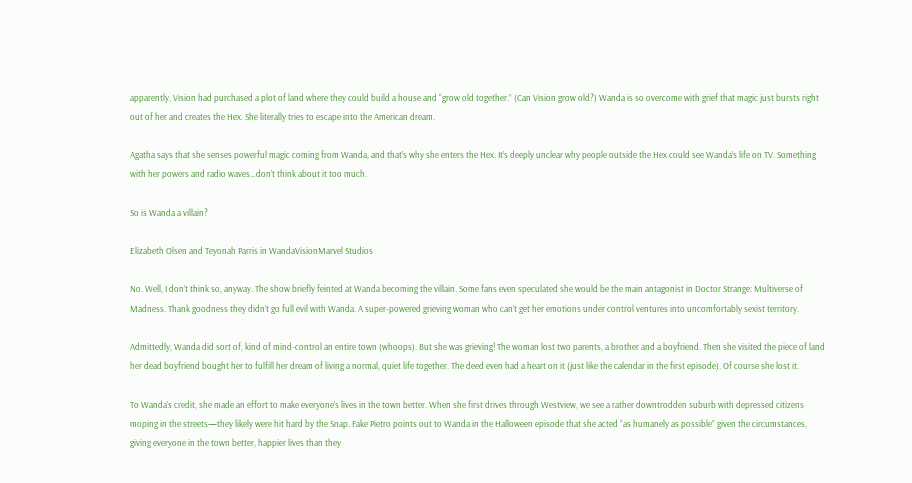apparently, Vision had purchased a plot of land where they could build a house and “grow old together.” (Can Vision grow old?) Wanda is so overcome with grief that magic just bursts right out of her and creates the Hex. She literally tries to escape into the American dream.

Agatha says that she senses powerful magic coming from Wanda, and that’s why she enters the Hex. It’s deeply unclear why people outside the Hex could see Wanda’s life on TV. Something with her powers and radio waves…don’t think about it too much.

So is Wanda a villain?

Elizabeth Olsen and Teyonah Parris in WandaVisionMarvel Studios

No. Well, I don’t think so, anyway. The show briefly feinted at Wanda becoming the villain. Some fans even speculated she would be the main antagonist in Doctor Strange: Multiverse of Madness. Thank goodness they didn’t go full evil with Wanda. A super-powered grieving woman who can’t get her emotions under control ventures into uncomfortably sexist territory.

Admittedly, Wanda did sort of, kind of mind-control an entire town (whoops). But she was grieving! The woman lost two parents, a brother and a boyfriend. Then she visited the piece of land her dead boyfriend bought her to fulfill her dream of living a normal, quiet life together. The deed even had a heart on it (just like the calendar in the first episode). Of course she lost it.

To Wanda’s credit, she made an effort to make everyone’s lives in the town better. When she first drives through Westview, we see a rather downtrodden suburb with depressed citizens moping in the streets—they likely were hit hard by the Snap. Fake Pietro points out to Wanda in the Halloween episode that she acted “as humanely as possible” given the circumstances, giving everyone in the town better, happier lives than they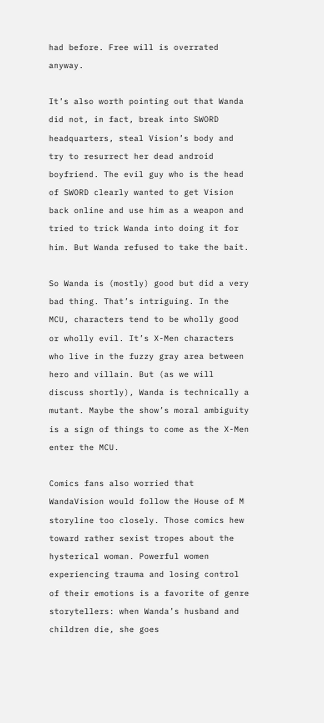had before. Free will is overrated anyway.

It’s also worth pointing out that Wanda did not, in fact, break into SWORD headquarters, steal Vision’s body and try to resurrect her dead android boyfriend. The evil guy who is the head of SWORD clearly wanted to get Vision back online and use him as a weapon and tried to trick Wanda into doing it for him. But Wanda refused to take the bait.

So Wanda is (mostly) good but did a very bad thing. That’s intriguing. In the MCU, characters tend to be wholly good or wholly evil. It’s X-Men characters who live in the fuzzy gray area between hero and villain. But (as we will discuss shortly), Wanda is technically a mutant. Maybe the show’s moral ambiguity is a sign of things to come as the X-Men enter the MCU.

Comics fans also worried that WandaVision would follow the House of M storyline too closely. Those comics hew toward rather sexist tropes about the hysterical woman. Powerful women experiencing trauma and losing control of their emotions is a favorite of genre storytellers: when Wanda’s husband and children die, she goes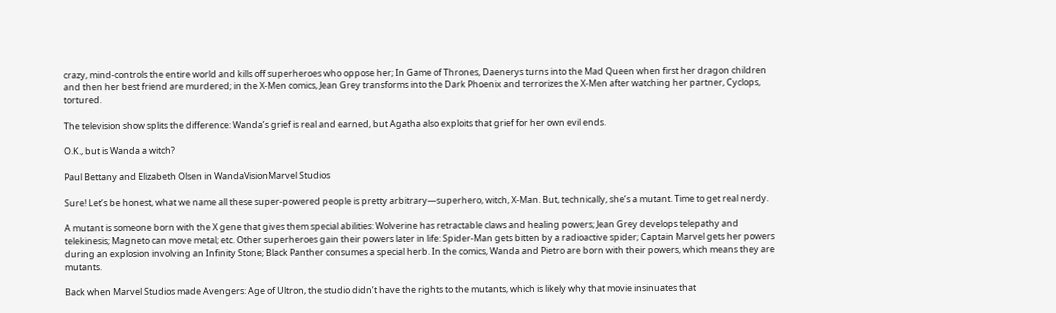crazy, mind-controls the entire world and kills off superheroes who oppose her; In Game of Thrones, Daenerys turns into the Mad Queen when first her dragon children and then her best friend are murdered; in the X-Men comics, Jean Grey transforms into the Dark Phoenix and terrorizes the X-Men after watching her partner, Cyclops, tortured.

The television show splits the difference: Wanda’s grief is real and earned, but Agatha also exploits that grief for her own evil ends.

O.K., but is Wanda a witch?

Paul Bettany and Elizabeth Olsen in WandaVisionMarvel Studios

Sure! Let’s be honest, what we name all these super-powered people is pretty arbitrary—superhero, witch, X-Man. But, technically, she’s a mutant. Time to get real nerdy.

A mutant is someone born with the X gene that gives them special abilities: Wolverine has retractable claws and healing powers; Jean Grey develops telepathy and telekinesis; Magneto can move metal; etc. Other superheroes gain their powers later in life: Spider-Man gets bitten by a radioactive spider; Captain Marvel gets her powers during an explosion involving an Infinity Stone; Black Panther consumes a special herb. In the comics, Wanda and Pietro are born with their powers, which means they are mutants.

Back when Marvel Studios made Avengers: Age of Ultron, the studio didn’t have the rights to the mutants, which is likely why that movie insinuates that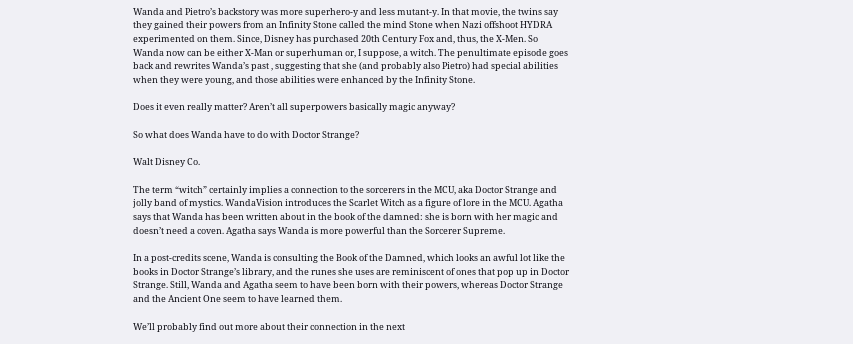Wanda and Pietro’s backstory was more superhero-y and less mutant-y. In that movie, the twins say they gained their powers from an Infinity Stone called the mind Stone when Nazi offshoot HYDRA experimented on them. Since, Disney has purchased 20th Century Fox and, thus, the X-Men. So Wanda now can be either X-Man or superhuman or, I suppose, a witch. The penultimate episode goes back and rewrites Wanda’s past , suggesting that she (and probably also Pietro) had special abilities when they were young, and those abilities were enhanced by the Infinity Stone.

Does it even really matter? Aren’t all superpowers basically magic anyway?

So what does Wanda have to do with Doctor Strange?

Walt Disney Co.

The term “witch” certainly implies a connection to the sorcerers in the MCU, aka Doctor Strange and jolly band of mystics. WandaVision introduces the Scarlet Witch as a figure of lore in the MCU. Agatha says that Wanda has been written about in the book of the damned: she is born with her magic and doesn’t need a coven. Agatha says Wanda is more powerful than the Sorcerer Supreme.

In a post-credits scene, Wanda is consulting the Book of the Damned, which looks an awful lot like the books in Doctor Strange’s library, and the runes she uses are reminiscent of ones that pop up in Doctor Strange. Still, Wanda and Agatha seem to have been born with their powers, whereas Doctor Strange and the Ancient One seem to have learned them.

We’ll probably find out more about their connection in the next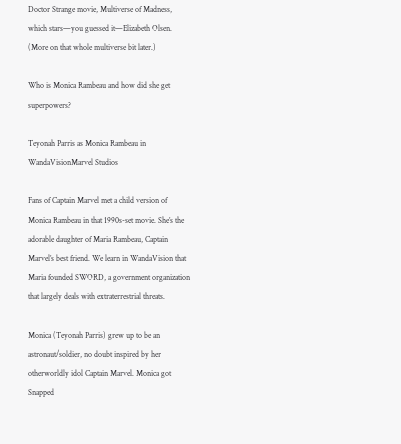Doctor Strange movie, Multiverse of Madness, which stars—you guessed it—Elizabeth Olsen. (More on that whole multiverse bit later.)

Who is Monica Rambeau and how did she get superpowers?

Teyonah Parris as Monica Rambeau in WandaVisionMarvel Studios

Fans of Captain Marvel met a child version of Monica Rambeau in that 1990s-set movie. She’s the adorable daughter of Maria Rambeau, Captain Marvel’s best friend. We learn in WandaVision that Maria founded SWORD, a government organization that largely deals with extraterrestrial threats.

Monica (Teyonah Parris) grew up to be an astronaut/soldier, no doubt inspired by her otherworldly idol Captain Marvel. Monica got Snapped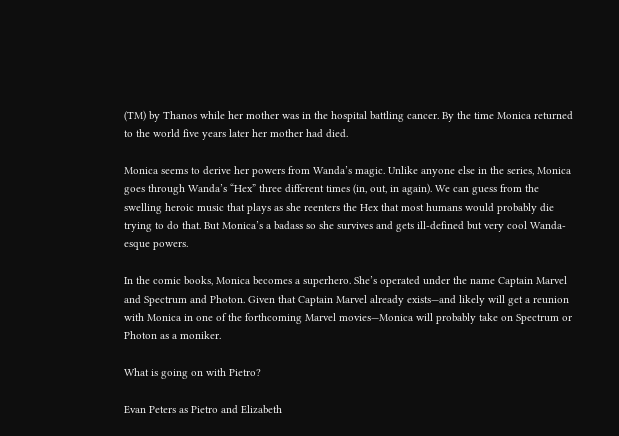(TM) by Thanos while her mother was in the hospital battling cancer. By the time Monica returned to the world five years later her mother had died.

Monica seems to derive her powers from Wanda’s magic. Unlike anyone else in the series, Monica goes through Wanda’s “Hex” three different times (in, out, in again). We can guess from the swelling heroic music that plays as she reenters the Hex that most humans would probably die trying to do that. But Monica’s a badass so she survives and gets ill-defined but very cool Wanda-esque powers.

In the comic books, Monica becomes a superhero. She’s operated under the name Captain Marvel and Spectrum and Photon. Given that Captain Marvel already exists—and likely will get a reunion with Monica in one of the forthcoming Marvel movies—Monica will probably take on Spectrum or Photon as a moniker.

What is going on with Pietro?

Evan Peters as Pietro and Elizabeth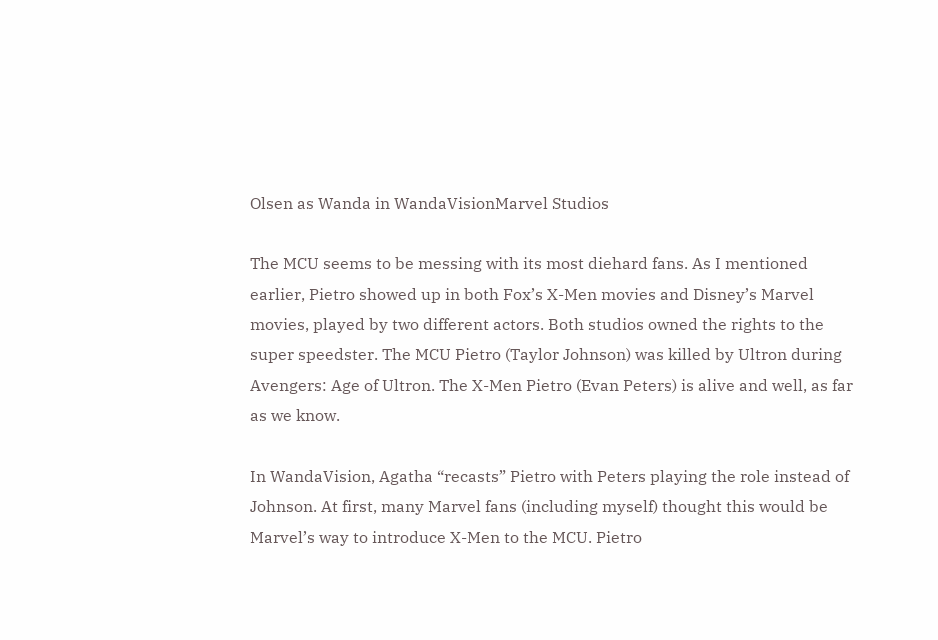Olsen as Wanda in WandaVisionMarvel Studios

The MCU seems to be messing with its most diehard fans. As I mentioned earlier, Pietro showed up in both Fox’s X-Men movies and Disney’s Marvel movies, played by two different actors. Both studios owned the rights to the super speedster. The MCU Pietro (Taylor Johnson) was killed by Ultron during Avengers: Age of Ultron. The X-Men Pietro (Evan Peters) is alive and well, as far as we know.

In WandaVision, Agatha “recasts” Pietro with Peters playing the role instead of Johnson. At first, many Marvel fans (including myself) thought this would be Marvel’s way to introduce X-Men to the MCU. Pietro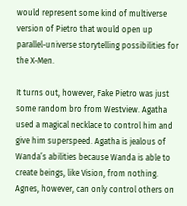would represent some kind of multiverse version of Pietro that would open up parallel-universe storytelling possibilities for the X-Men.

It turns out, however, Fake Pietro was just some random bro from Westview. Agatha used a magical necklace to control him and give him superspeed. Agatha is jealous of Wanda’s abilities because Wanda is able to create beings, like Vision, from nothing. Agnes, however, can only control others on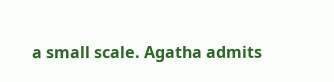a small scale. Agatha admits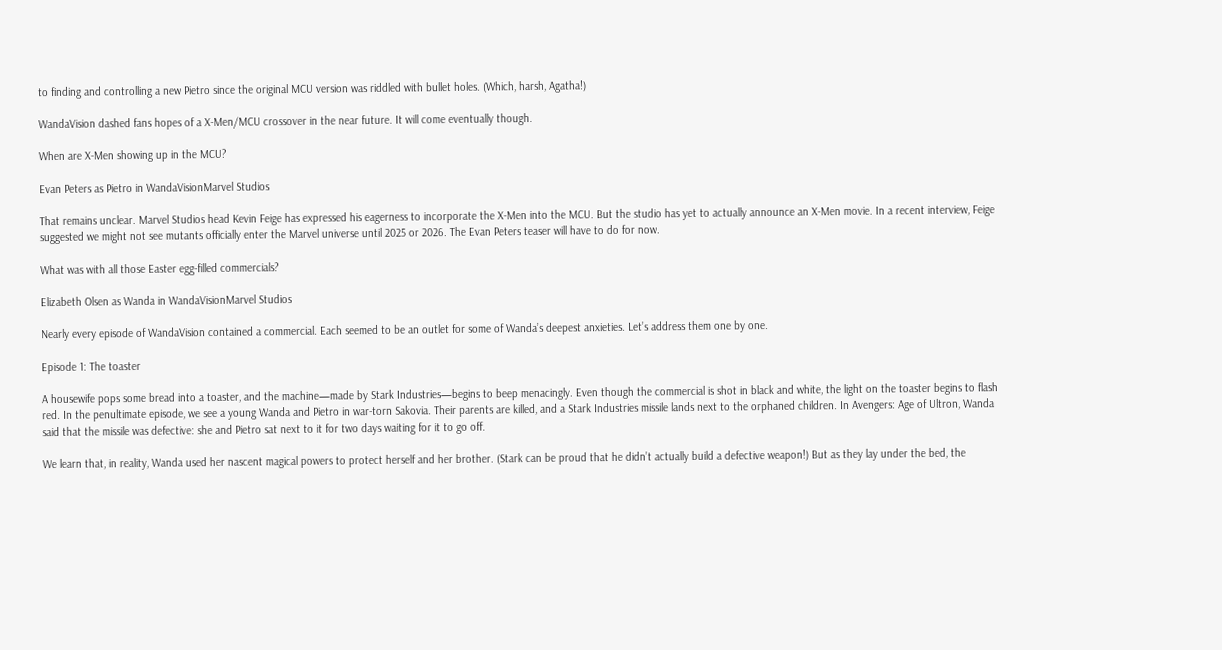to finding and controlling a new Pietro since the original MCU version was riddled with bullet holes. (Which, harsh, Agatha!)

WandaVision dashed fans hopes of a X-Men/MCU crossover in the near future. It will come eventually though.

When are X-Men showing up in the MCU?

Evan Peters as Pietro in WandaVisionMarvel Studios

That remains unclear. Marvel Studios head Kevin Feige has expressed his eagerness to incorporate the X-Men into the MCU. But the studio has yet to actually announce an X-Men movie. In a recent interview, Feige suggested we might not see mutants officially enter the Marvel universe until 2025 or 2026. The Evan Peters teaser will have to do for now.

What was with all those Easter egg-filled commercials?

Elizabeth Olsen as Wanda in WandaVisionMarvel Studios

Nearly every episode of WandaVision contained a commercial. Each seemed to be an outlet for some of Wanda’s deepest anxieties. Let’s address them one by one.

Episode 1: The toaster

A housewife pops some bread into a toaster, and the machine—made by Stark Industries—begins to beep menacingly. Even though the commercial is shot in black and white, the light on the toaster begins to flash red. In the penultimate episode, we see a young Wanda and Pietro in war-torn Sakovia. Their parents are killed, and a Stark Industries missile lands next to the orphaned children. In Avengers: Age of Ultron, Wanda said that the missile was defective: she and Pietro sat next to it for two days waiting for it to go off.

We learn that, in reality, Wanda used her nascent magical powers to protect herself and her brother. (Stark can be proud that he didn’t actually build a defective weapon!) But as they lay under the bed, the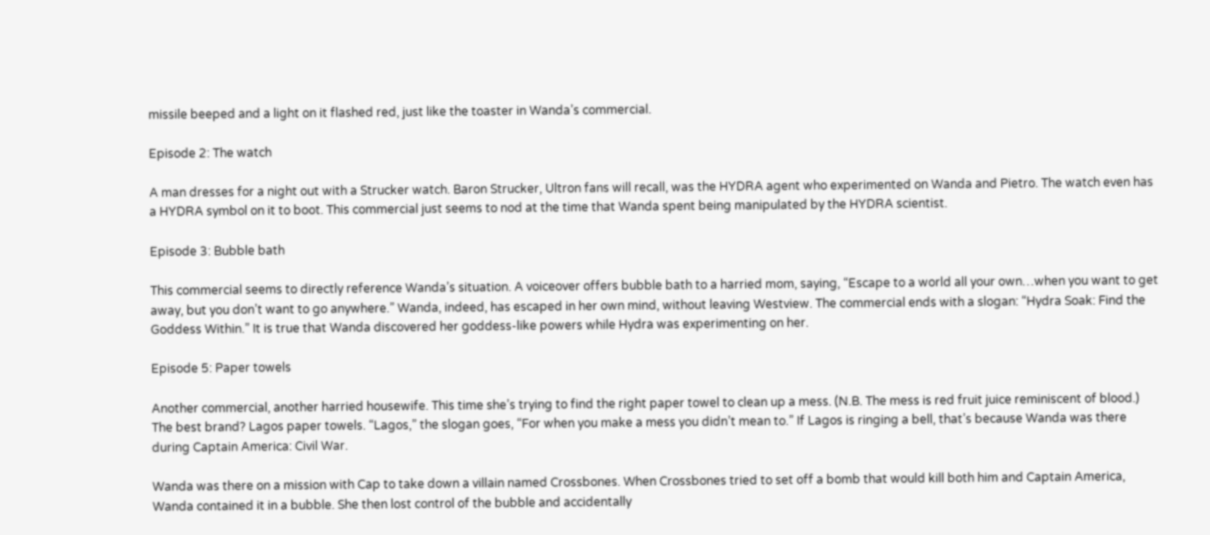missile beeped and a light on it flashed red, just like the toaster in Wanda’s commercial.

Episode 2: The watch

A man dresses for a night out with a Strucker watch. Baron Strucker, Ultron fans will recall, was the HYDRA agent who experimented on Wanda and Pietro. The watch even has a HYDRA symbol on it to boot. This commercial just seems to nod at the time that Wanda spent being manipulated by the HYDRA scientist.

Episode 3: Bubble bath

This commercial seems to directly reference Wanda’s situation. A voiceover offers bubble bath to a harried mom, saying, “Escape to a world all your own…when you want to get away, but you don’t want to go anywhere.” Wanda, indeed, has escaped in her own mind, without leaving Westview. The commercial ends with a slogan: “Hydra Soak: Find the Goddess Within.” It is true that Wanda discovered her goddess-like powers while Hydra was experimenting on her.

Episode 5: Paper towels

Another commercial, another harried housewife. This time she’s trying to find the right paper towel to clean up a mess. (N.B. The mess is red fruit juice reminiscent of blood.) The best brand? Lagos paper towels. “Lagos,” the slogan goes, “For when you make a mess you didn’t mean to.” If Lagos is ringing a bell, that’s because Wanda was there during Captain America: Civil War.

Wanda was there on a mission with Cap to take down a villain named Crossbones. When Crossbones tried to set off a bomb that would kill both him and Captain America, Wanda contained it in a bubble. She then lost control of the bubble and accidentally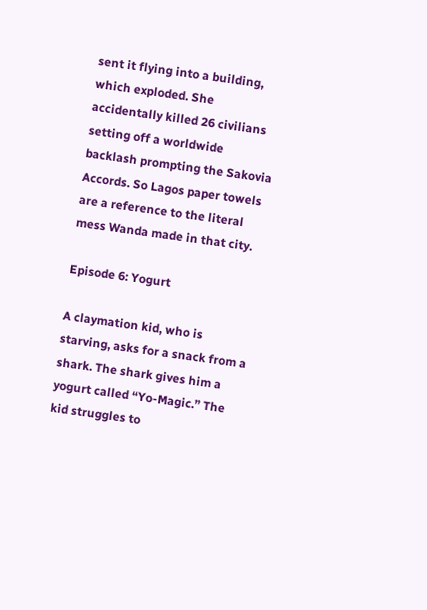sent it flying into a building, which exploded. She accidentally killed 26 civilians setting off a worldwide backlash prompting the Sakovia Accords. So Lagos paper towels are a reference to the literal mess Wanda made in that city.

Episode 6: Yogurt

A claymation kid, who is starving, asks for a snack from a shark. The shark gives him a yogurt called “Yo-Magic.” The kid struggles to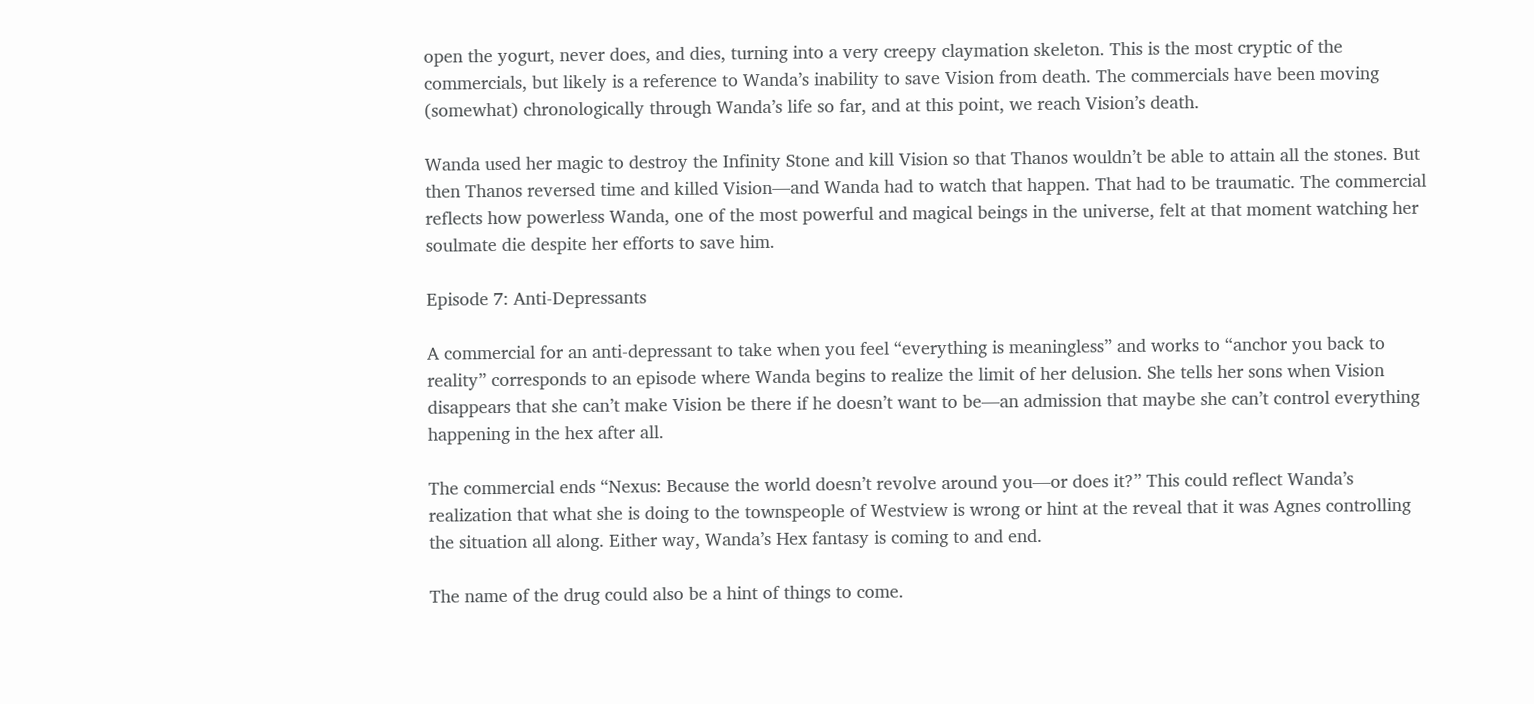open the yogurt, never does, and dies, turning into a very creepy claymation skeleton. This is the most cryptic of the commercials, but likely is a reference to Wanda’s inability to save Vision from death. The commercials have been moving (somewhat) chronologically through Wanda’s life so far, and at this point, we reach Vision’s death.

Wanda used her magic to destroy the Infinity Stone and kill Vision so that Thanos wouldn’t be able to attain all the stones. But then Thanos reversed time and killed Vision—and Wanda had to watch that happen. That had to be traumatic. The commercial reflects how powerless Wanda, one of the most powerful and magical beings in the universe, felt at that moment watching her soulmate die despite her efforts to save him.

Episode 7: Anti-Depressants

A commercial for an anti-depressant to take when you feel “everything is meaningless” and works to “anchor you back to reality” corresponds to an episode where Wanda begins to realize the limit of her delusion. She tells her sons when Vision disappears that she can’t make Vision be there if he doesn’t want to be—an admission that maybe she can’t control everything happening in the hex after all.

The commercial ends “Nexus: Because the world doesn’t revolve around you—or does it?” This could reflect Wanda’s realization that what she is doing to the townspeople of Westview is wrong or hint at the reveal that it was Agnes controlling the situation all along. Either way, Wanda’s Hex fantasy is coming to and end.

The name of the drug could also be a hint of things to come.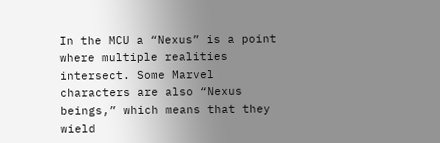In the MCU a “Nexus” is a point where multiple realities intersect. Some Marvel characters are also “Nexus beings,” which means that they wield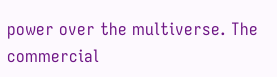power over the multiverse. The commercial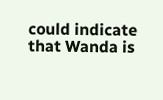could indicate that Wanda is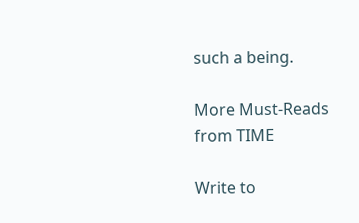such a being.

More Must-Reads from TIME

Write to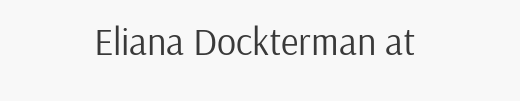Eliana Dockterman at